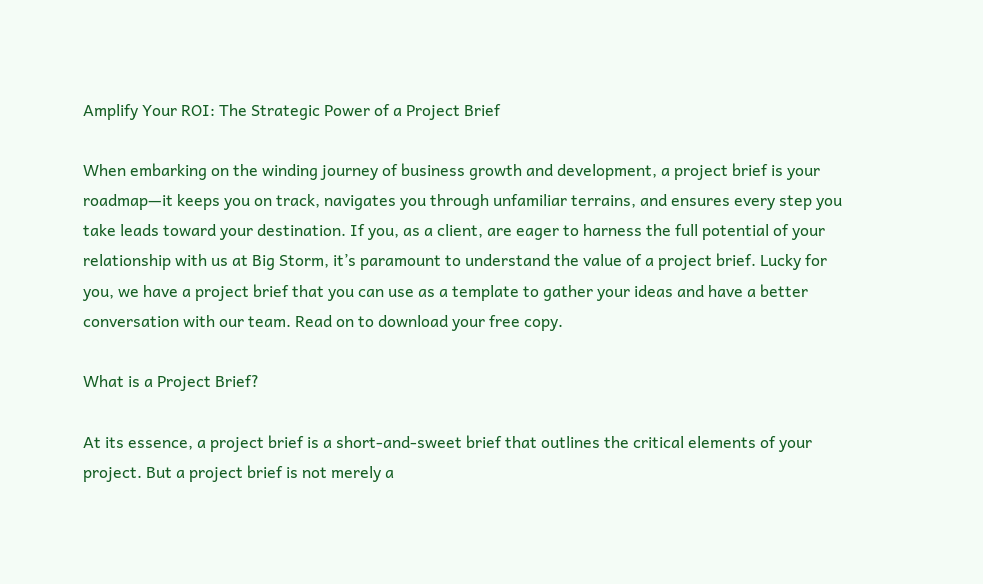Amplify Your ROI: The Strategic Power of a Project Brief

When embarking on the winding journey of business growth and development, a project brief is your roadmap—it keeps you on track, navigates you through unfamiliar terrains, and ensures every step you take leads toward your destination. If you, as a client, are eager to harness the full potential of your relationship with us at Big Storm, it’s paramount to understand the value of a project brief. Lucky for you, we have a project brief that you can use as a template to gather your ideas and have a better conversation with our team. Read on to download your free copy.

What is a Project Brief?

At its essence, a project brief is a short-and-sweet brief that outlines the critical elements of your project. But a project brief is not merely a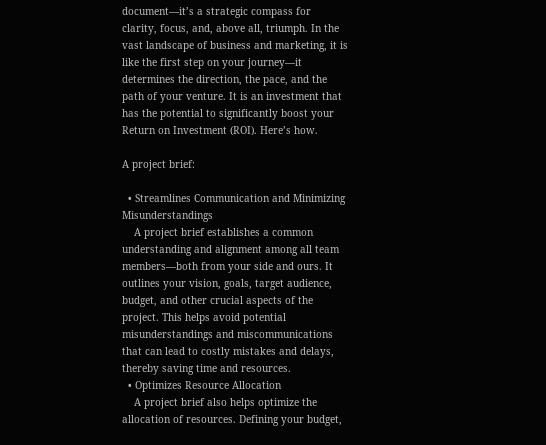document—it’s a strategic compass for clarity, focus, and, above all, triumph. In the vast landscape of business and marketing, it is like the first step on your journey—it determines the direction, the pace, and the path of your venture. It is an investment that has the potential to significantly boost your Return on Investment (ROI). Here’s how.

A project brief:

  • Streamlines Communication and Minimizing Misunderstandings
    A project brief establishes a common understanding and alignment among all team members—both from your side and ours. It outlines your vision, goals, target audience, budget, and other crucial aspects of the project. This helps avoid potential misunderstandings and miscommunications that can lead to costly mistakes and delays, thereby saving time and resources.
  • Optimizes Resource Allocation
    A project brief also helps optimize the allocation of resources. Defining your budget,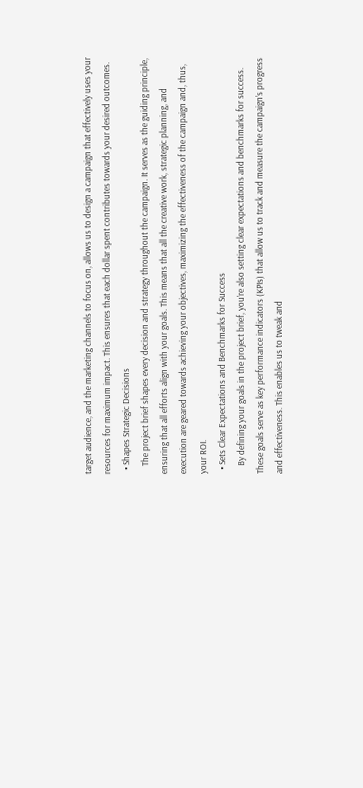target audience, and the marketing channels to focus on, allows us to design a campaign that effectively uses your resources for maximum impact. This ensures that each dollar spent contributes towards your desired outcomes.
  • Shapes Strategic Decisions
    The project brief shapes every decision and strategy throughout the campaign. It serves as the guiding principle, ensuring that all efforts align with your goals. This means that all the creative work, strategic planning, and execution are geared towards achieving your objectives, maximizing the effectiveness of the campaign and, thus, your ROI.
  • Sets Clear Expectations and Benchmarks for Success
    By defining your goals in the project brief, you’re also setting clear expectations and benchmarks for success. These goals serve as key performance indicators (KPIs) that allow us to track and measure the campaign’s progress and effectiveness. This enables us to tweak and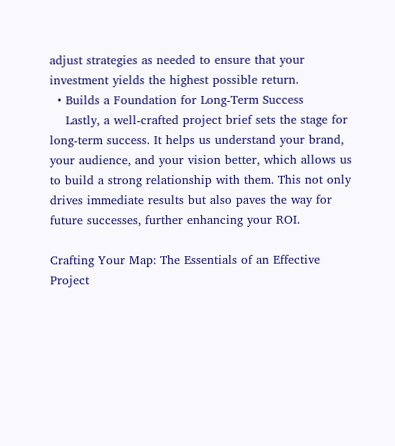adjust strategies as needed to ensure that your investment yields the highest possible return.
  • Builds a Foundation for Long-Term Success
    Lastly, a well-crafted project brief sets the stage for long-term success. It helps us understand your brand, your audience, and your vision better, which allows us to build a strong relationship with them. This not only drives immediate results but also paves the way for future successes, further enhancing your ROI.

Crafting Your Map: The Essentials of an Effective Project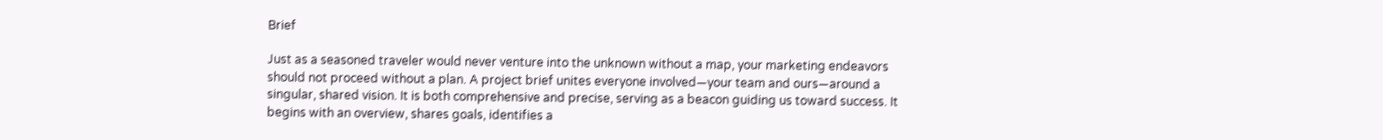Brief

Just as a seasoned traveler would never venture into the unknown without a map, your marketing endeavors should not proceed without a plan. A project brief unites everyone involved—your team and ours—around a singular, shared vision. It is both comprehensive and precise, serving as a beacon guiding us toward success. It begins with an overview, shares goals, identifies a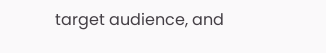target audience, and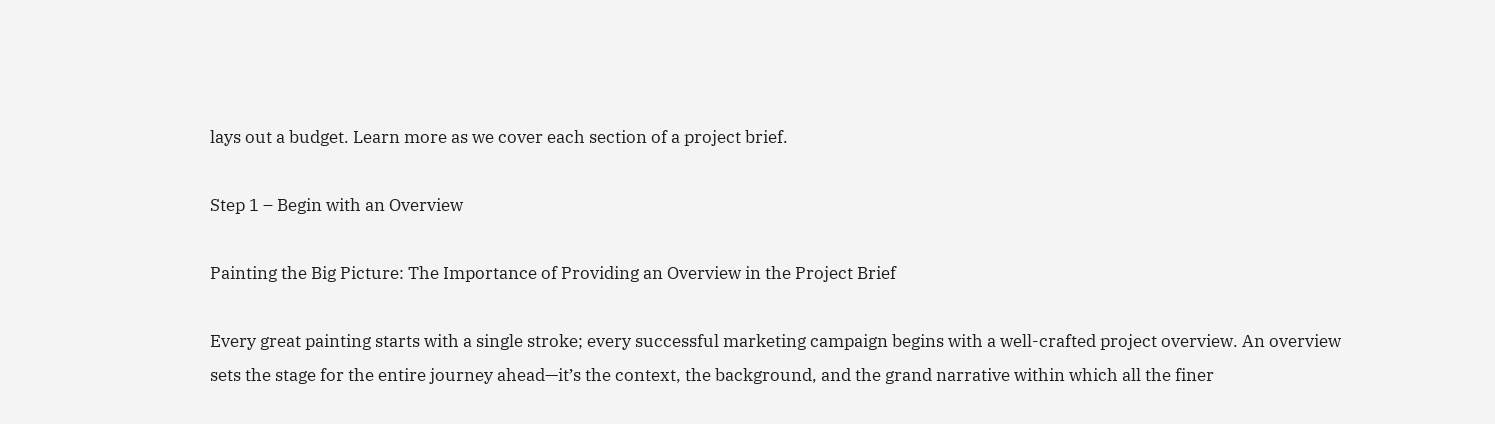lays out a budget. Learn more as we cover each section of a project brief.

Step 1 – Begin with an Overview

Painting the Big Picture: The Importance of Providing an Overview in the Project Brief

Every great painting starts with a single stroke; every successful marketing campaign begins with a well-crafted project overview. An overview sets the stage for the entire journey ahead—it’s the context, the background, and the grand narrative within which all the finer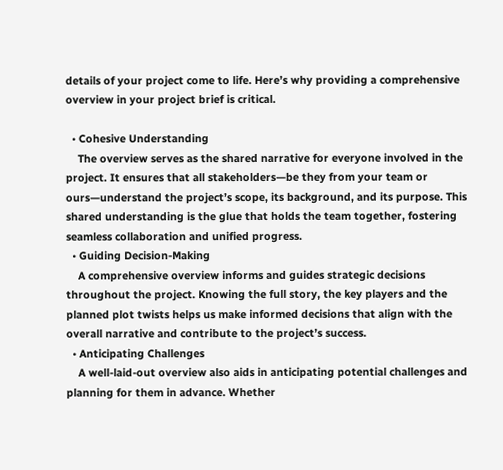details of your project come to life. Here’s why providing a comprehensive overview in your project brief is critical.

  • Cohesive Understanding
    The overview serves as the shared narrative for everyone involved in the project. It ensures that all stakeholders—be they from your team or ours—understand the project’s scope, its background, and its purpose. This shared understanding is the glue that holds the team together, fostering seamless collaboration and unified progress.
  • Guiding Decision-Making
    A comprehensive overview informs and guides strategic decisions throughout the project. Knowing the full story, the key players and the planned plot twists helps us make informed decisions that align with the overall narrative and contribute to the project’s success.
  • Anticipating Challenges
    A well-laid-out overview also aids in anticipating potential challenges and planning for them in advance. Whether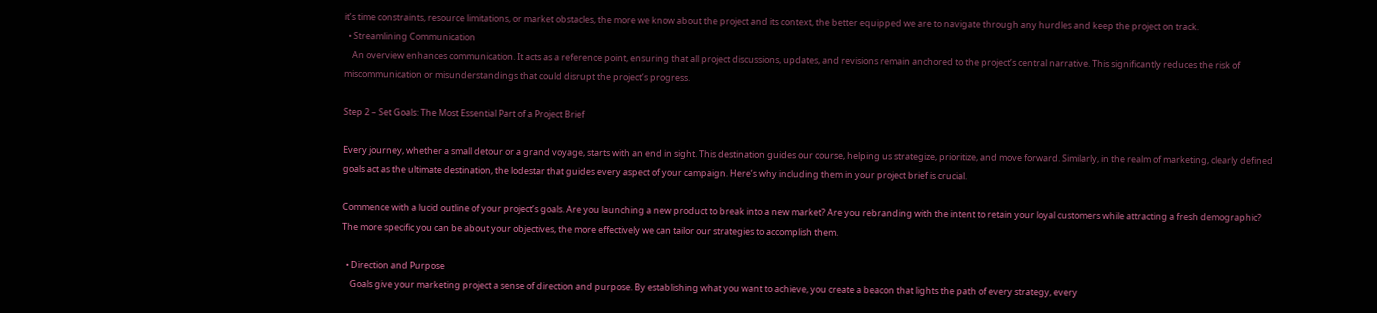it’s time constraints, resource limitations, or market obstacles, the more we know about the project and its context, the better equipped we are to navigate through any hurdles and keep the project on track.
  • Streamlining Communication
    An overview enhances communication. It acts as a reference point, ensuring that all project discussions, updates, and revisions remain anchored to the project’s central narrative. This significantly reduces the risk of miscommunication or misunderstandings that could disrupt the project’s progress.

Step 2 – Set Goals: The Most Essential Part of a Project Brief

Every journey, whether a small detour or a grand voyage, starts with an end in sight. This destination guides our course, helping us strategize, prioritize, and move forward. Similarly, in the realm of marketing, clearly defined goals act as the ultimate destination, the lodestar that guides every aspect of your campaign. Here’s why including them in your project brief is crucial.

Commence with a lucid outline of your project’s goals. Are you launching a new product to break into a new market? Are you rebranding with the intent to retain your loyal customers while attracting a fresh demographic? The more specific you can be about your objectives, the more effectively we can tailor our strategies to accomplish them.

  • Direction and Purpose
    Goals give your marketing project a sense of direction and purpose. By establishing what you want to achieve, you create a beacon that lights the path of every strategy, every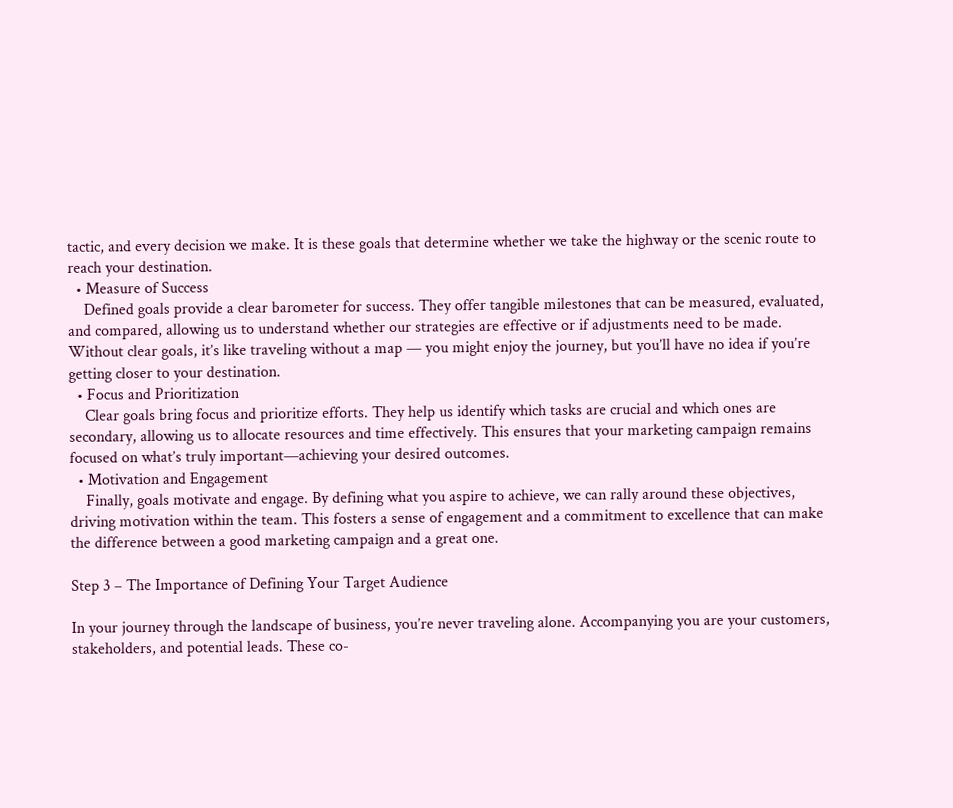tactic, and every decision we make. It is these goals that determine whether we take the highway or the scenic route to reach your destination.
  • Measure of Success
    Defined goals provide a clear barometer for success. They offer tangible milestones that can be measured, evaluated, and compared, allowing us to understand whether our strategies are effective or if adjustments need to be made. Without clear goals, it’s like traveling without a map — you might enjoy the journey, but you’ll have no idea if you’re getting closer to your destination.
  • Focus and Prioritization
    Clear goals bring focus and prioritize efforts. They help us identify which tasks are crucial and which ones are secondary, allowing us to allocate resources and time effectively. This ensures that your marketing campaign remains focused on what’s truly important—achieving your desired outcomes.
  • Motivation and Engagement
    Finally, goals motivate and engage. By defining what you aspire to achieve, we can rally around these objectives, driving motivation within the team. This fosters a sense of engagement and a commitment to excellence that can make the difference between a good marketing campaign and a great one.

Step 3 – The Importance of Defining Your Target Audience

In your journey through the landscape of business, you’re never traveling alone. Accompanying you are your customers, stakeholders, and potential leads. These co-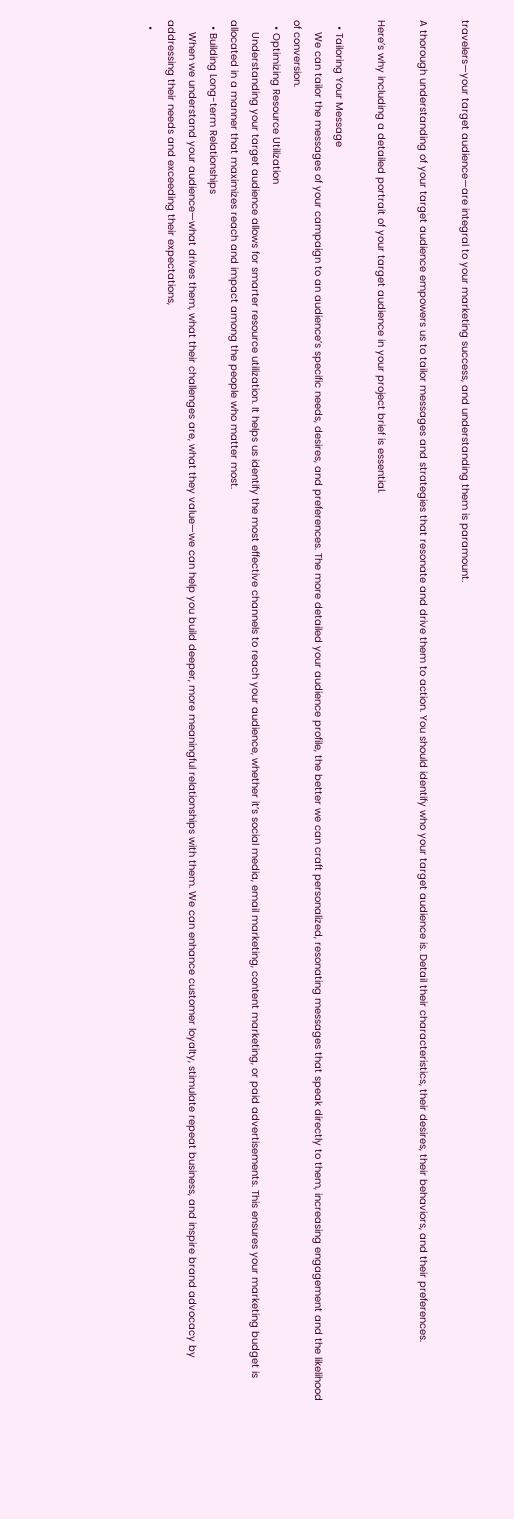travelers—your target audience—are integral to your marketing success, and understanding them is paramount.

A thorough understanding of your target audience empowers us to tailor messages and strategies that resonate and drive them to action. You should identify who your target audience is. Detail their characteristics, their desires, their behaviors, and their preferences.

Here’s why including a detailed portrait of your target audience in your project brief is essential.

  • Tailoring Your Message
    We can tailor the messages of your campaign to an audience’s specific needs, desires, and preferences. The more detailed your audience profile, the better we can craft personalized, resonating messages that speak directly to them, increasing engagement and the likelihood of conversion.
  • Optimizing Resource Utilization
    Understanding your target audience allows for smarter resource utilization. It helps us identify the most effective channels to reach your audience, whether it’s social media, email marketing, content marketing, or paid advertisements. This ensures your marketing budget is allocated in a manner that maximizes reach and impact among the people who matter most.
  • Building Long-term Relationships
    When we understand your audience—what drives them, what their challenges are, what they value—we can help you build deeper, more meaningful relationships with them. We can enhance customer loyalty, stimulate repeat business, and inspire brand advocacy by addressing their needs and exceeding their expectations,
  •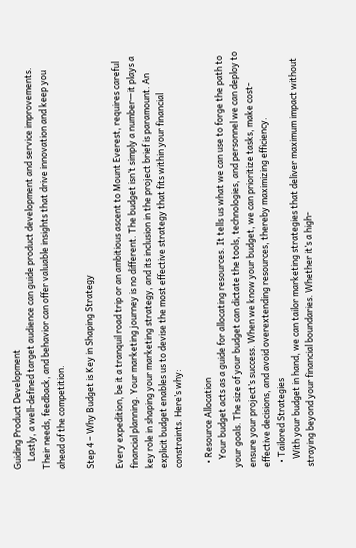Guiding Product Development
    Lastly, a well-defined target audience can guide product development and service improvements. Their needs, feedback, and behavior can offer valuable insights that drive innovation and keep you ahead of the competition.

Step 4 – Why Budget is Key in Shaping Strategy

Every expedition, be it a tranquil road trip or an ambitious ascent to Mount Everest, requires careful financial planning. Your marketing journey is no different. The budget isn’t simply a number—it plays a key role in shaping your marketing strategy, and its inclusion in the project brief is paramount. An explicit budget enables us to devise the most effective strategy that fits within your financial constraints. Here’s why:

  • Resource Allocation
    Your budget acts as a guide for allocating resources. It tells us what we can use to forge the path to your goals. The size of your budget can dictate the tools, technologies, and personnel we can deploy to ensure your project’s success. When we know your budget, we can prioritize tasks, make cost-effective decisions, and avoid overextending resources, thereby maximizing efficiency.
  • Tailored Strategies
    With your budget in hand, we can tailor marketing strategies that deliver maximum impact without straying beyond your financial boundaries. Whether it’s a high-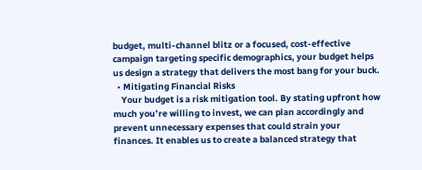budget, multi-channel blitz or a focused, cost-effective campaign targeting specific demographics, your budget helps us design a strategy that delivers the most bang for your buck.
  • Mitigating Financial Risks
    Your budget is a risk mitigation tool. By stating upfront how much you’re willing to invest, we can plan accordingly and prevent unnecessary expenses that could strain your finances. It enables us to create a balanced strategy that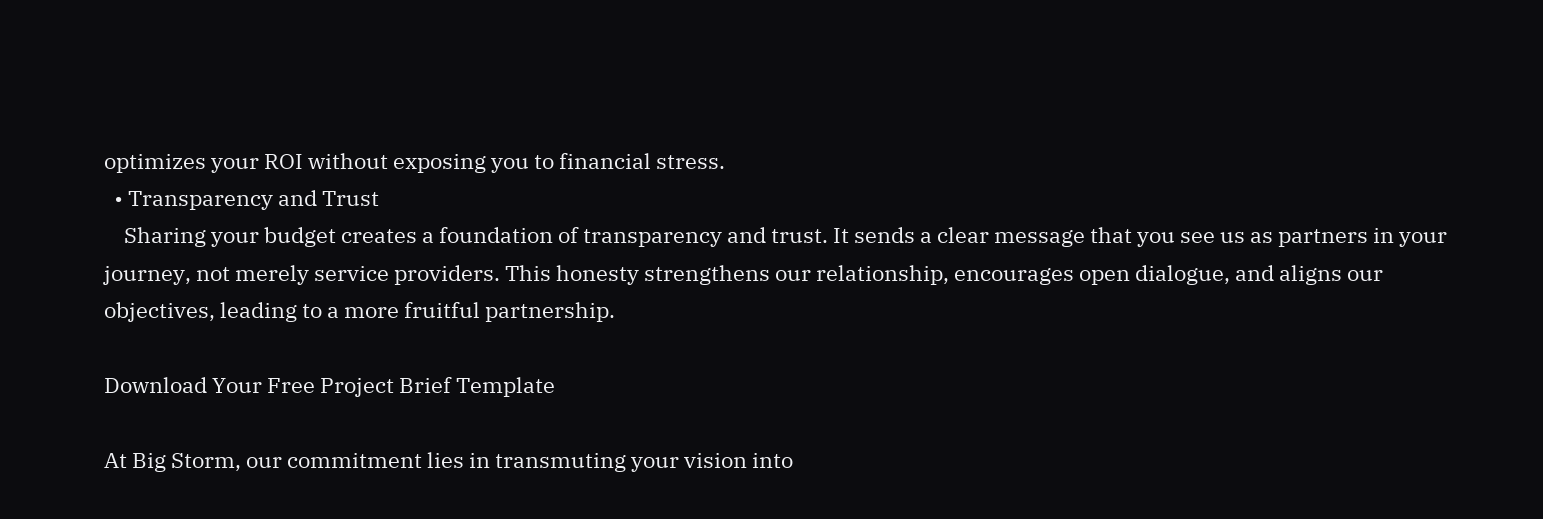optimizes your ROI without exposing you to financial stress.
  • Transparency and Trust
    Sharing your budget creates a foundation of transparency and trust. It sends a clear message that you see us as partners in your journey, not merely service providers. This honesty strengthens our relationship, encourages open dialogue, and aligns our objectives, leading to a more fruitful partnership.

Download Your Free Project Brief Template

At Big Storm, our commitment lies in transmuting your vision into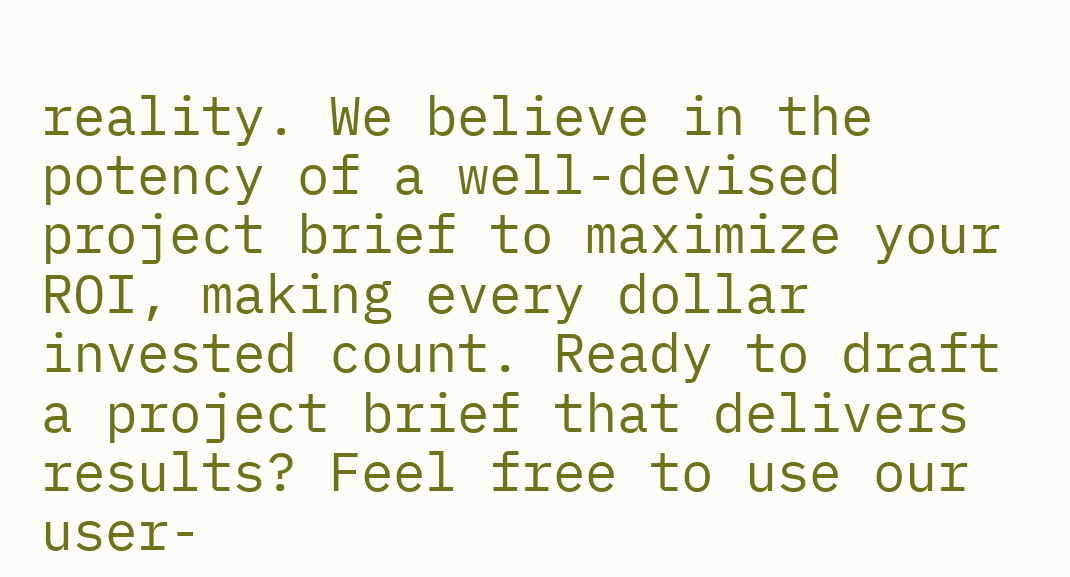reality. We believe in the potency of a well-devised project brief to maximize your ROI, making every dollar invested count. Ready to draft a project brief that delivers results? Feel free to use our user-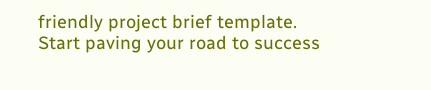friendly project brief template. Start paving your road to success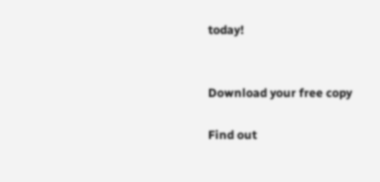today!


Download your free copy

Find out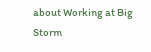about Working at Big Storm